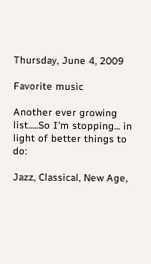Thursday, June 4, 2009

Favorite music

Another ever growing list.....So I'm stopping... in light of better things to do:

Jazz, Classical, New Age,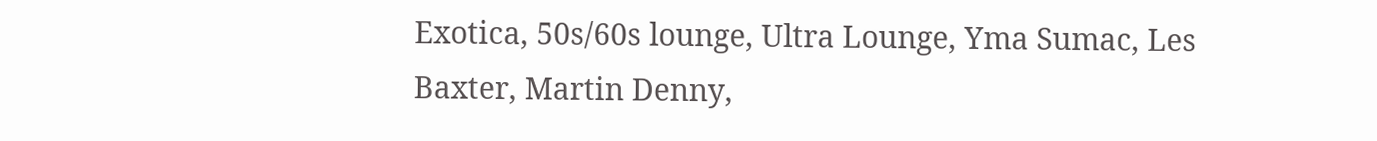Exotica, 50s/60s lounge, Ultra Lounge, Yma Sumac, Les Baxter, Martin Denny,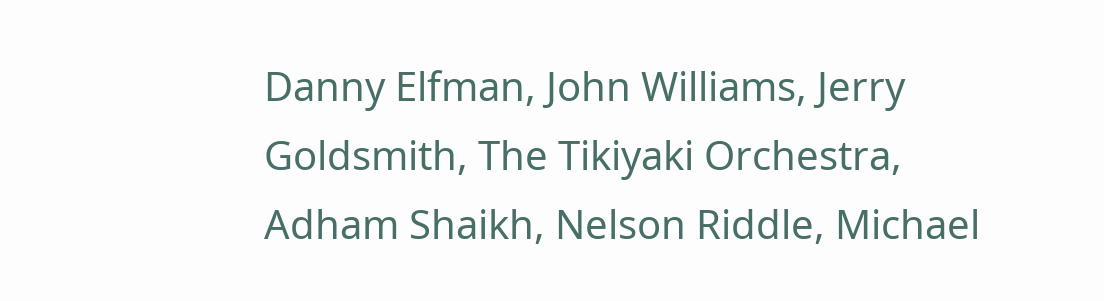Danny Elfman, John Williams, Jerry Goldsmith, The Tikiyaki Orchestra, Adham Shaikh, Nelson Riddle, Michael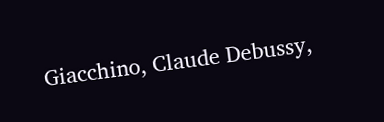Giacchino, Claude Debussy,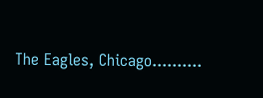The Eagles, Chicago..........